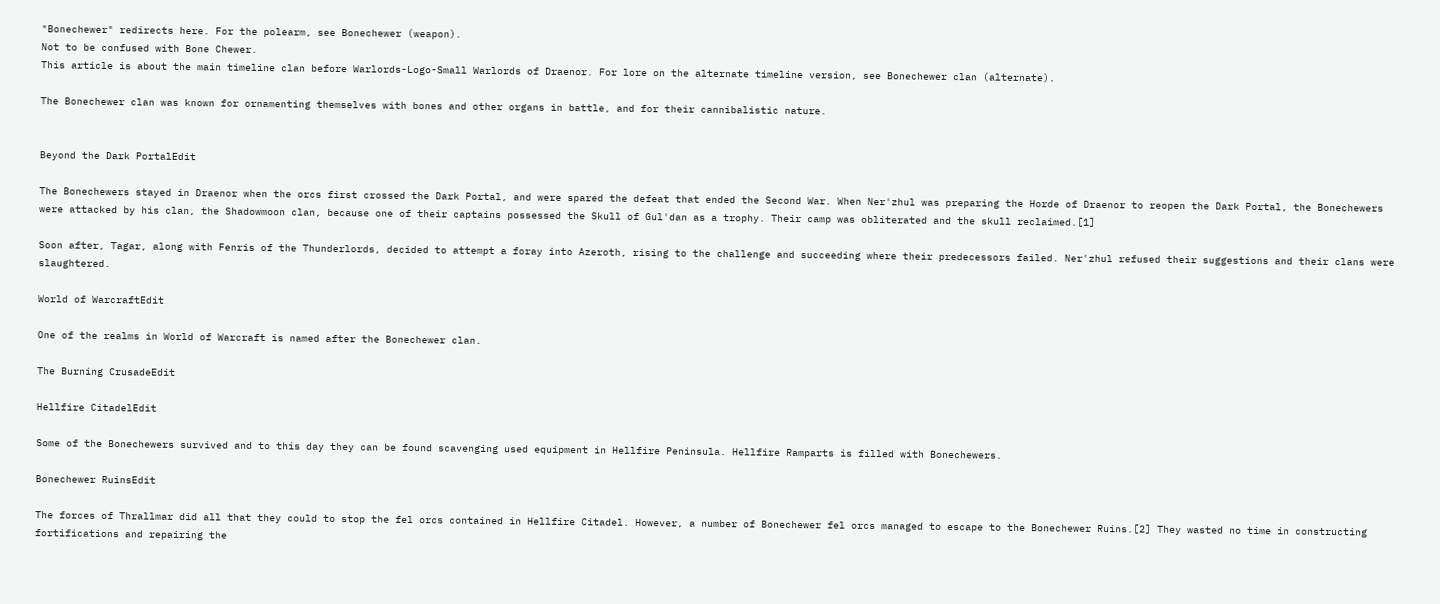"Bonechewer" redirects here. For the polearm, see Bonechewer (weapon).
Not to be confused with Bone Chewer.
This article is about the main timeline clan before Warlords-Logo-Small Warlords of Draenor. For lore on the alternate timeline version, see Bonechewer clan (alternate).

The Bonechewer clan was known for ornamenting themselves with bones and other organs in battle, and for their cannibalistic nature.


Beyond the Dark PortalEdit

The Bonechewers stayed in Draenor when the orcs first crossed the Dark Portal, and were spared the defeat that ended the Second War. When Ner'zhul was preparing the Horde of Draenor to reopen the Dark Portal, the Bonechewers were attacked by his clan, the Shadowmoon clan, because one of their captains possessed the Skull of Gul'dan as a trophy. Their camp was obliterated and the skull reclaimed.[1]

Soon after, Tagar, along with Fenris of the Thunderlords, decided to attempt a foray into Azeroth, rising to the challenge and succeeding where their predecessors failed. Ner'zhul refused their suggestions and their clans were slaughtered.

World of WarcraftEdit

One of the realms in World of Warcraft is named after the Bonechewer clan.

The Burning CrusadeEdit

Hellfire CitadelEdit

Some of the Bonechewers survived and to this day they can be found scavenging used equipment in Hellfire Peninsula. Hellfire Ramparts is filled with Bonechewers.

Bonechewer RuinsEdit

The forces of Thrallmar did all that they could to stop the fel orcs contained in Hellfire Citadel. However, a number of Bonechewer fel orcs managed to escape to the Bonechewer Ruins.[2] They wasted no time in constructing fortifications and repairing the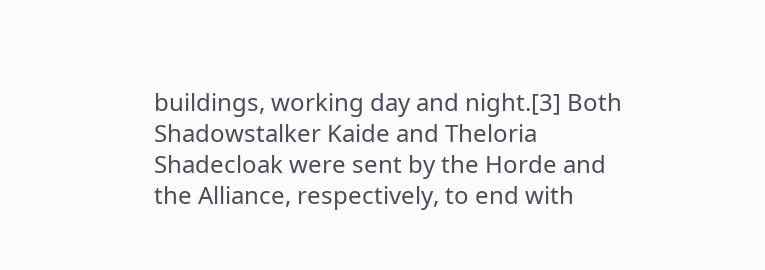buildings, working day and night.[3] Both Shadowstalker Kaide and Theloria Shadecloak were sent by the Horde and the Alliance, respectively, to end with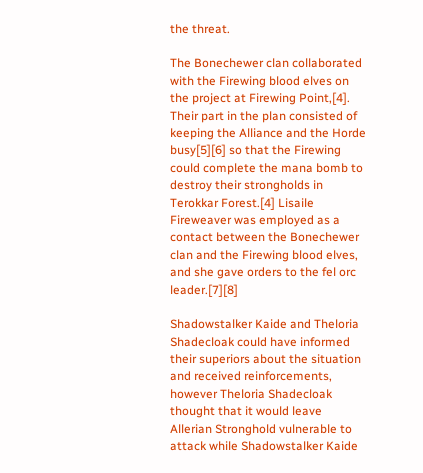the threat.

The Bonechewer clan collaborated with the Firewing blood elves on the project at Firewing Point,[4]. Their part in the plan consisted of keeping the Alliance and the Horde busy[5][6] so that the Firewing could complete the mana bomb to destroy their strongholds in Terokkar Forest.[4] Lisaile Fireweaver was employed as a contact between the Bonechewer clan and the Firewing blood elves, and she gave orders to the fel orc leader.[7][8]

Shadowstalker Kaide and Theloria Shadecloak could have informed their superiors about the situation and received reinforcements, however Theloria Shadecloak thought that it would leave Allerian Stronghold vulnerable to attack while Shadowstalker Kaide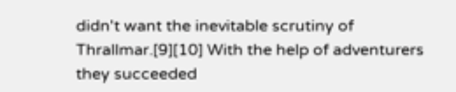didn't want the inevitable scrutiny of Thrallmar.[9][10] With the help of adventurers they succeeded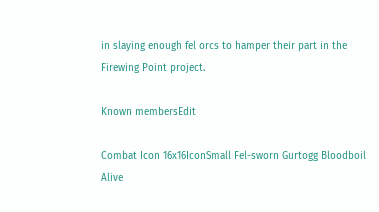in slaying enough fel orcs to hamper their part in the Firewing Point project.

Known membersEdit

Combat Icon 16x16IconSmall Fel-sworn Gurtogg Bloodboil Alive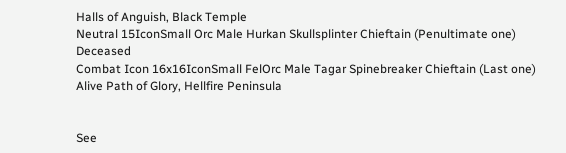Halls of Anguish, Black Temple
Neutral 15IconSmall Orc Male Hurkan Skullsplinter Chieftain (Penultimate one) Deceased
Combat Icon 16x16IconSmall FelOrc Male Tagar Spinebreaker Chieftain (Last one) Alive Path of Glory, Hellfire Peninsula


See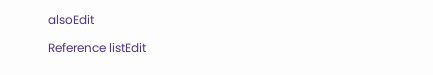alsoEdit

Reference listEdit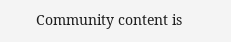Community content is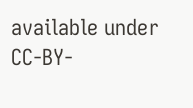available under CC-BY-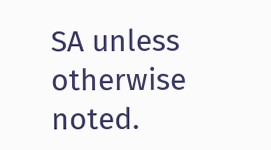SA unless otherwise noted.